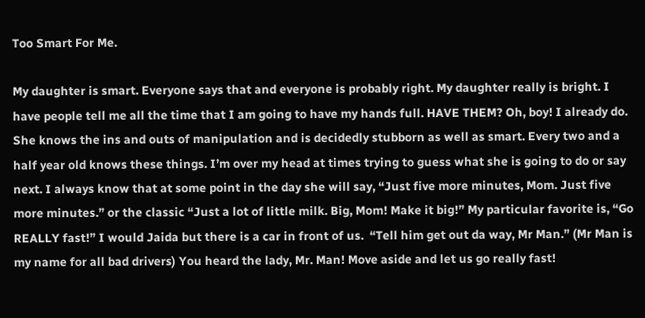Too Smart For Me.

My daughter is smart. Everyone says that and everyone is probably right. My daughter really is bright. I have people tell me all the time that I am going to have my hands full. HAVE THEM? Oh, boy! I already do. She knows the ins and outs of manipulation and is decidedly stubborn as well as smart. Every two and a half year old knows these things. I’m over my head at times trying to guess what she is going to do or say next. I always know that at some point in the day she will say, “Just five more minutes, Mom. Just five more minutes.” or the classic “Just a lot of little milk. Big, Mom! Make it big!” My particular favorite is, “Go REALLY fast!” I would Jaida but there is a car in front of us.  “Tell him get out da way, Mr Man.” (Mr Man is my name for all bad drivers) You heard the lady, Mr. Man! Move aside and let us go really fast!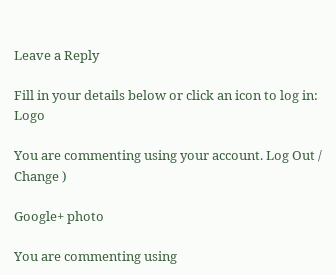Leave a Reply

Fill in your details below or click an icon to log in: Logo

You are commenting using your account. Log Out /  Change )

Google+ photo

You are commenting using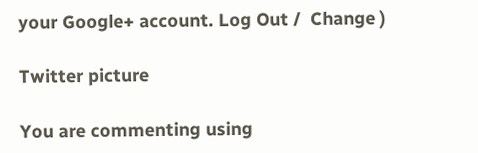your Google+ account. Log Out /  Change )

Twitter picture

You are commenting using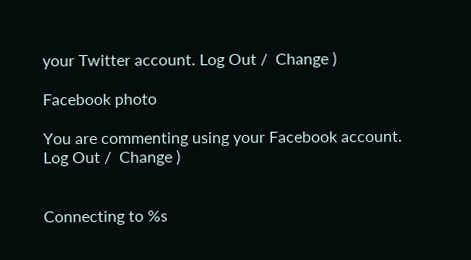your Twitter account. Log Out /  Change )

Facebook photo

You are commenting using your Facebook account. Log Out /  Change )


Connecting to %s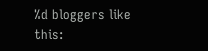%d bloggers like this: